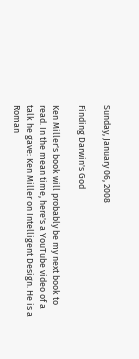Sunday, January 06, 2008

Finding Darwin's God

Ken Miller's book will probably be my next book to read. In the mean time, here's a YouTube video of a talk he gave: Ken Miller on Intelligent Design. He is a Roman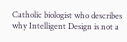Catholic biologist who describes why Intelligent Design is not a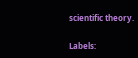scientific theory.

Labels: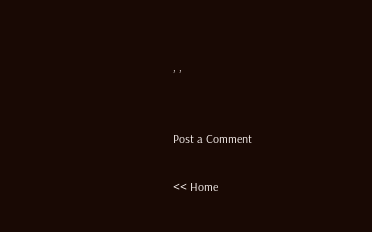, ,


Post a Comment

<< Home